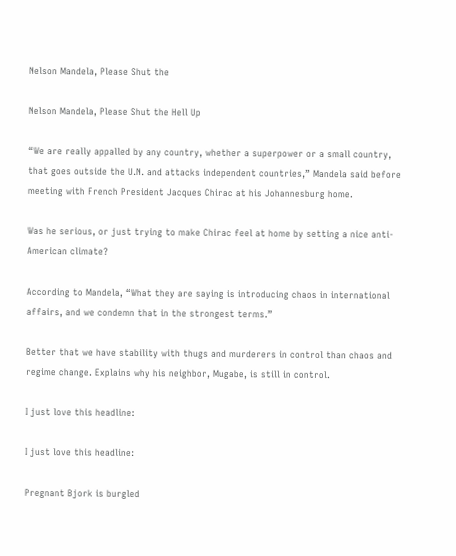Nelson Mandela, Please Shut the

Nelson Mandela, Please Shut the Hell Up

“We are really appalled by any country, whether a superpower or a small country, that goes outside the U.N. and attacks independent countries,” Mandela said before meeting with French President Jacques Chirac at his Johannesburg home.

Was he serious, or just trying to make Chirac feel at home by setting a nice anti-American climate?

According to Mandela, “What they are saying is introducing chaos in international affairs, and we condemn that in the strongest terms.”

Better that we have stability with thugs and murderers in control than chaos and regime change. Explains why his neighbor, Mugabe, is still in control.

I just love this headline:

I just love this headline:

Pregnant Bjork is burgled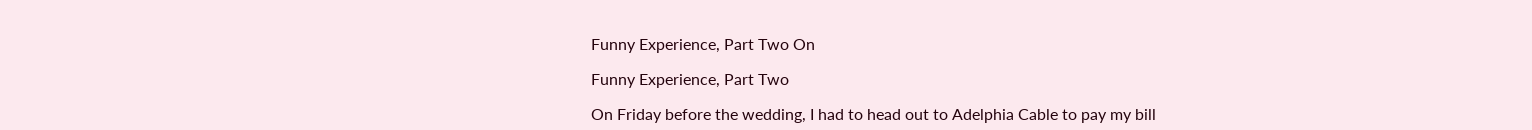Funny Experience, Part Two On

Funny Experience, Part Two

On Friday before the wedding, I had to head out to Adelphia Cable to pay my bill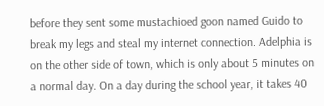before they sent some mustachioed goon named Guido to break my legs and steal my internet connection. Adelphia is on the other side of town, which is only about 5 minutes on a normal day. On a day during the school year, it takes 40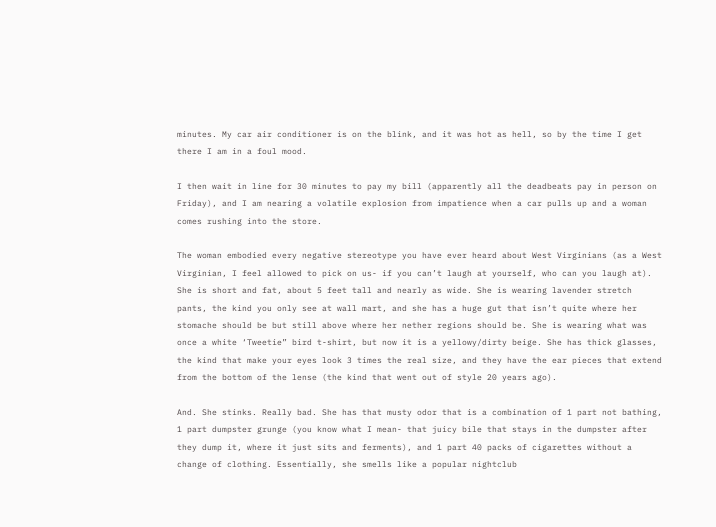minutes. My car air conditioner is on the blink, and it was hot as hell, so by the time I get there I am in a foul mood.

I then wait in line for 30 minutes to pay my bill (apparently all the deadbeats pay in person on Friday), and I am nearing a volatile explosion from impatience when a car pulls up and a woman comes rushing into the store.

The woman embodied every negative stereotype you have ever heard about West Virginians (as a West Virginian, I feel allowed to pick on us- if you can’t laugh at yourself, who can you laugh at). She is short and fat, about 5 feet tall and nearly as wide. She is wearing lavender stretch pants, the kind you only see at wall mart, and she has a huge gut that isn’t quite where her stomache should be but still above where her nether regions should be. She is wearing what was once a white ‘Tweetie” bird t-shirt, but now it is a yellowy/dirty beige. She has thick glasses, the kind that make your eyes look 3 times the real size, and they have the ear pieces that extend from the bottom of the lense (the kind that went out of style 20 years ago).

And. She stinks. Really bad. She has that musty odor that is a combination of 1 part not bathing, 1 part dumpster grunge (you know what I mean- that juicy bile that stays in the dumpster after they dump it, where it just sits and ferments), and 1 part 40 packs of cigarettes without a change of clothing. Essentially, she smells like a popular nightclub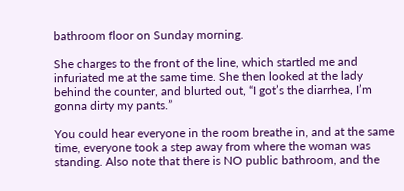bathroom floor on Sunday morning.

She charges to the front of the line, which startled me and infuriated me at the same time. She then looked at the lady behind the counter, and blurted out, “I got’s the diarrhea, I’m gonna dirty my pants.”

You could hear everyone in the room breathe in, and at the same time, everyone took a step away from where the woman was standing. Also note that there is NO public bathroom, and the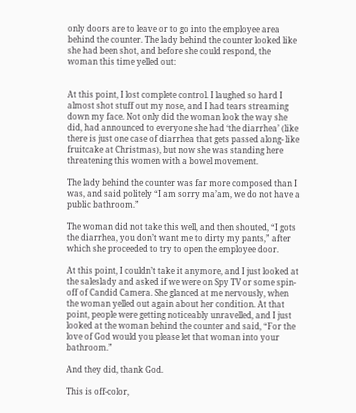only doors are to leave or to go into the employee area behind the counter. The lady behind the counter looked like she had been shot, and before she could respond, the woman this time yelled out:


At this point, I lost complete control. I laughed so hard I almost shot stuff out my nose, and I had tears streaming down my face. Not only did the woman look the way she did, had announced to everyone she had ‘the diarrhea’ (like there is just one case of diarrhea that gets passed along- like fruitcake at Christmas), but now she was standing here threatening this women with a bowel movement.

The lady behind the counter was far more composed than I was, and said politely “I am sorry ma’am, we do not have a public bathroom.”

The woman did not take this well, and then shouted, “I gots the diarrhea, you don’t want me to dirty my pants,” after which she proceeded to try to open the employee door.

At this point, I couldn’t take it anymore, and I just looked at the saleslady and asked if we were on Spy TV or some spin-off of Candid Camera. She glanced at me nervously, when the woman yelled out again about her condition. At that point, people were getting noticeably unravelled, and I just looked at the woman behind the counter and said, “For the love of God would you please let that woman into your bathroom.”

And they did, thank God.

This is off-color,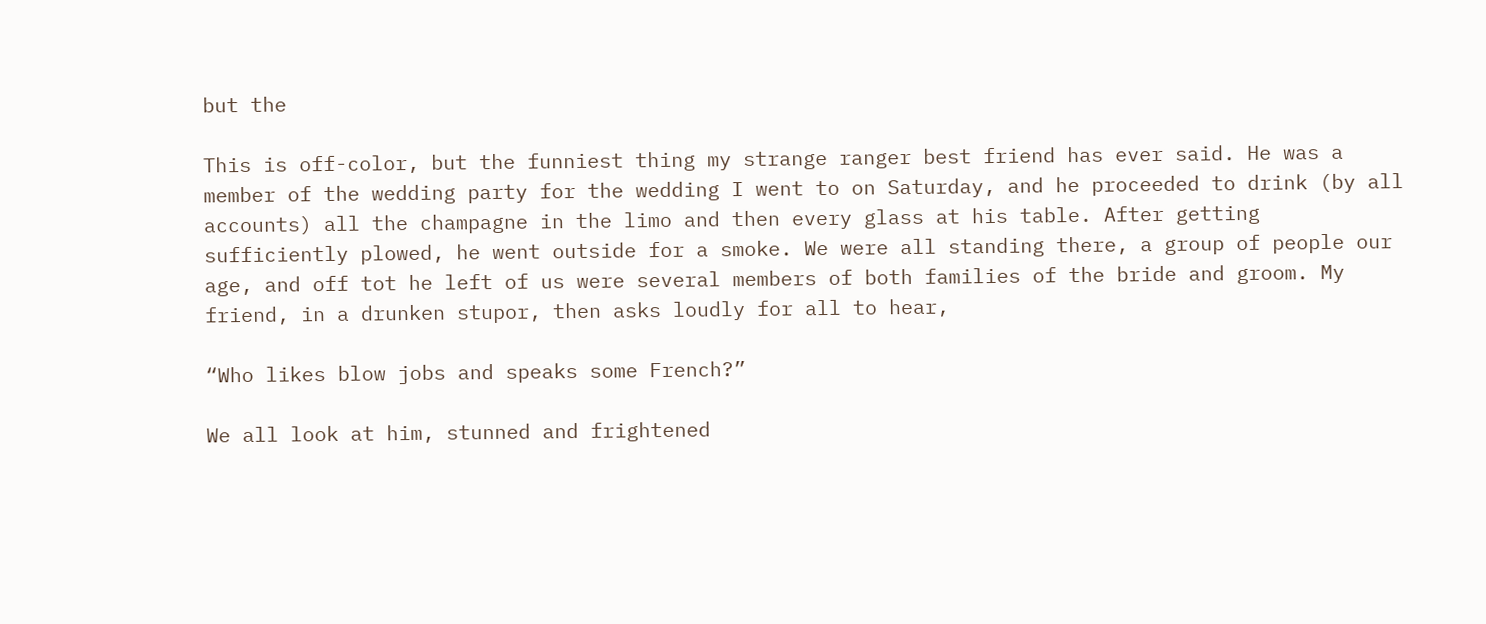but the

This is off-color, but the funniest thing my strange ranger best friend has ever said. He was a member of the wedding party for the wedding I went to on Saturday, and he proceeded to drink (by all accounts) all the champagne in the limo and then every glass at his table. After getting sufficiently plowed, he went outside for a smoke. We were all standing there, a group of people our age, and off tot he left of us were several members of both families of the bride and groom. My friend, in a drunken stupor, then asks loudly for all to hear,

“Who likes blow jobs and speaks some French?”

We all look at him, stunned and frightened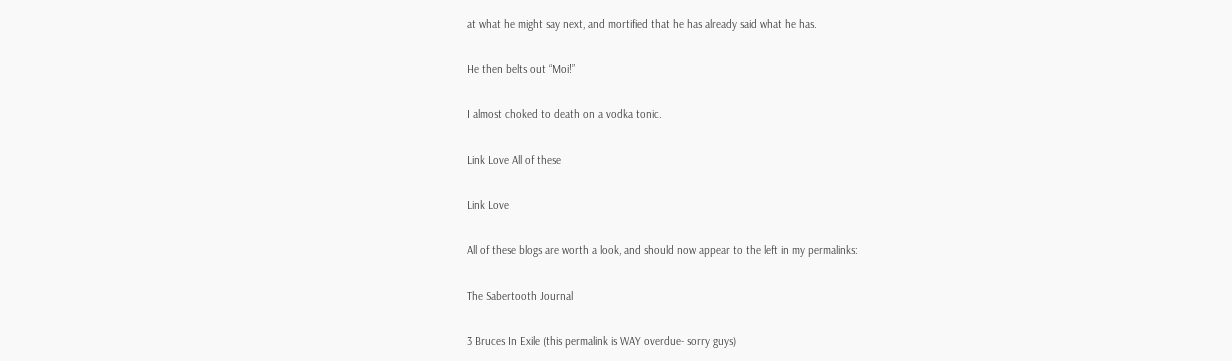at what he might say next, and mortified that he has already said what he has.

He then belts out “Moi!”

I almost choked to death on a vodka tonic.

Link Love All of these

Link Love

All of these blogs are worth a look, and should now appear to the left in my permalinks:

The Sabertooth Journal

3 Bruces In Exile (this permalink is WAY overdue- sorry guys)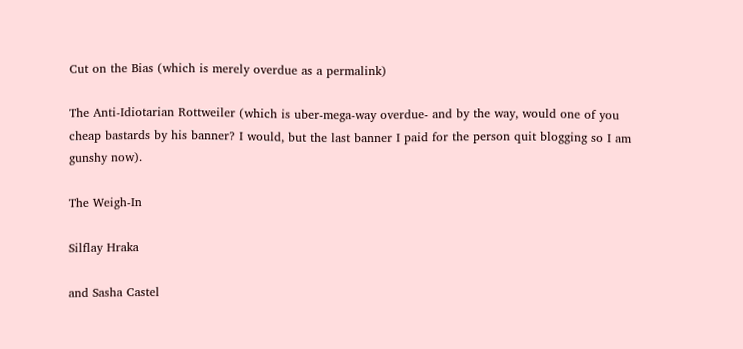Cut on the Bias (which is merely overdue as a permalink)

The Anti-Idiotarian Rottweiler (which is uber-mega-way overdue- and by the way, would one of you cheap bastards by his banner? I would, but the last banner I paid for the person quit blogging so I am gunshy now).

The Weigh-In

Silflay Hraka

and Sasha Castel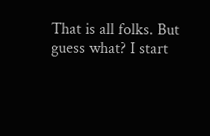That is all folks. But guess what? I start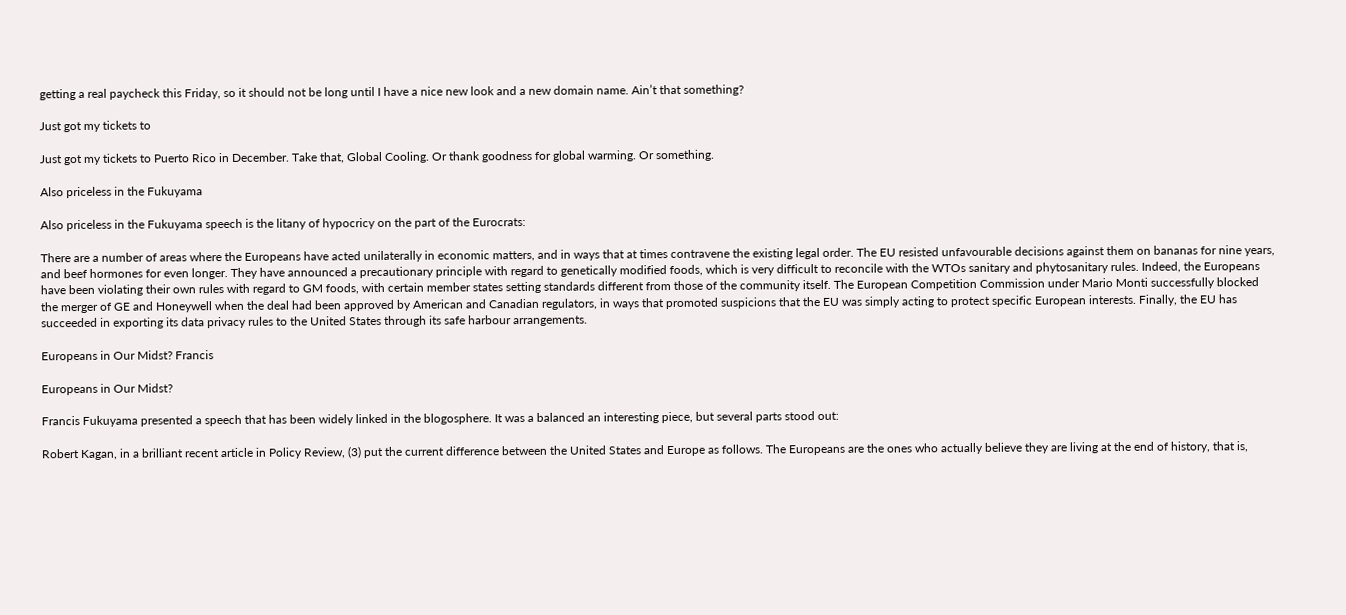getting a real paycheck this Friday, so it should not be long until I have a nice new look and a new domain name. Ain’t that something?

Just got my tickets to

Just got my tickets to Puerto Rico in December. Take that, Global Cooling. Or thank goodness for global warming. Or something.

Also priceless in the Fukuyama

Also priceless in the Fukuyama speech is the litany of hypocricy on the part of the Eurocrats:

There are a number of areas where the Europeans have acted unilaterally in economic matters, and in ways that at times contravene the existing legal order. The EU resisted unfavourable decisions against them on bananas for nine years, and beef hormones for even longer. They have announced a precautionary principle with regard to genetically modified foods, which is very difficult to reconcile with the WTOs sanitary and phytosanitary rules. Indeed, the Europeans have been violating their own rules with regard to GM foods, with certain member states setting standards different from those of the community itself. The European Competition Commission under Mario Monti successfully blocked the merger of GE and Honeywell when the deal had been approved by American and Canadian regulators, in ways that promoted suspicions that the EU was simply acting to protect specific European interests. Finally, the EU has succeeded in exporting its data privacy rules to the United States through its safe harbour arrangements.

Europeans in Our Midst? Francis

Europeans in Our Midst?

Francis Fukuyama presented a speech that has been widely linked in the blogosphere. It was a balanced an interesting piece, but several parts stood out:

Robert Kagan, in a brilliant recent article in Policy Review, (3) put the current difference between the United States and Europe as follows. The Europeans are the ones who actually believe they are living at the end of history, that is,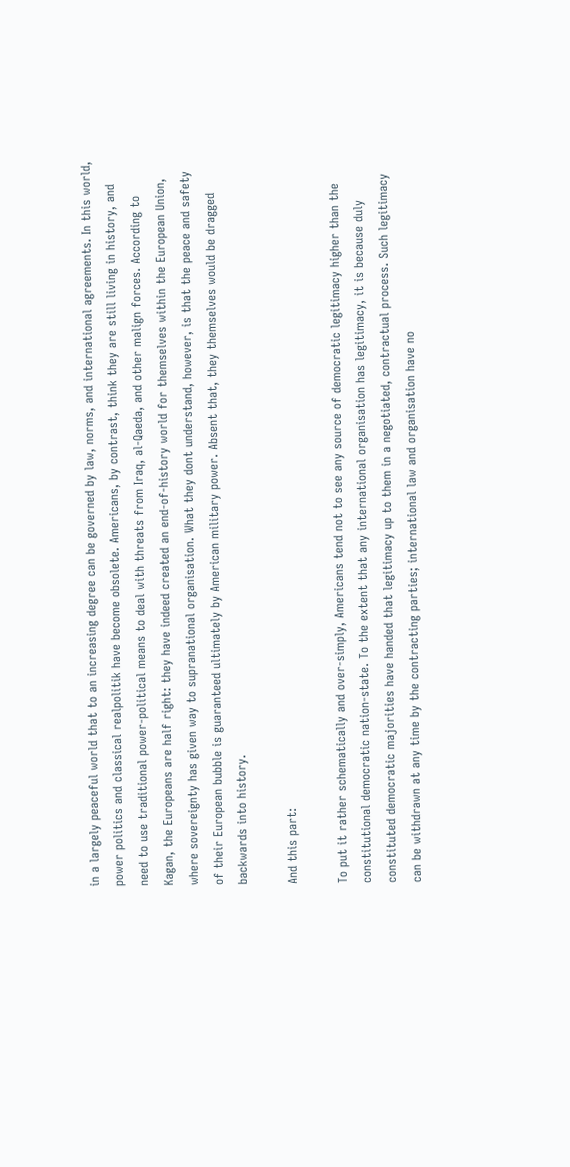in a largely peaceful world that to an increasing degree can be governed by law, norms, and international agreements. In this world, power politics and classical realpolitik have become obsolete. Americans, by contrast, think they are still living in history, and need to use traditional power-political means to deal with threats from Iraq, al-Qaeda, and other malign forces. According to Kagan, the Europeans are half right: they have indeed created an end-of-history world for themselves within the European Union, where sovereignty has given way to supranational organisation. What they dont understand, however, is that the peace and safety of their European bubble is guaranteed ultimately by American military power. Absent that, they themselves would be dragged backwards into history.

And this part:

To put it rather schematically and over-simply, Americans tend not to see any source of democratic legitimacy higher than the constitutional democratic nation-state. To the extent that any international organisation has legitimacy, it is because duly constituted democratic majorities have handed that legitimacy up to them in a negotiated, contractual process. Such legitimacy can be withdrawn at any time by the contracting parties; international law and organisation have no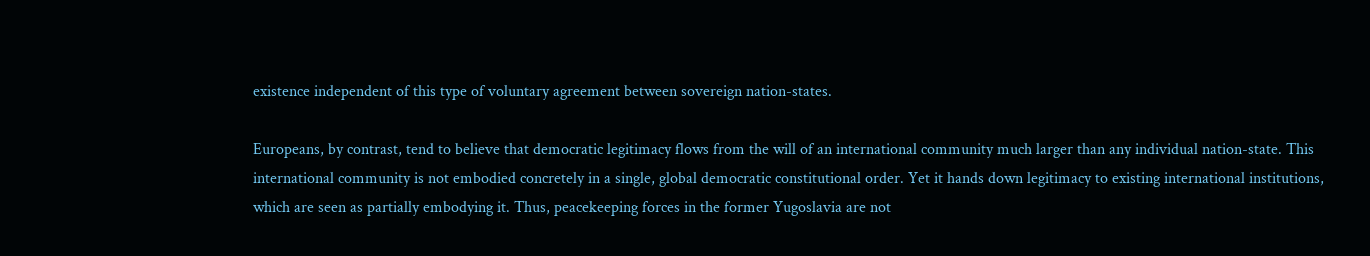existence independent of this type of voluntary agreement between sovereign nation-states.

Europeans, by contrast, tend to believe that democratic legitimacy flows from the will of an international community much larger than any individual nation-state. This international community is not embodied concretely in a single, global democratic constitutional order. Yet it hands down legitimacy to existing international institutions, which are seen as partially embodying it. Thus, peacekeeping forces in the former Yugoslavia are not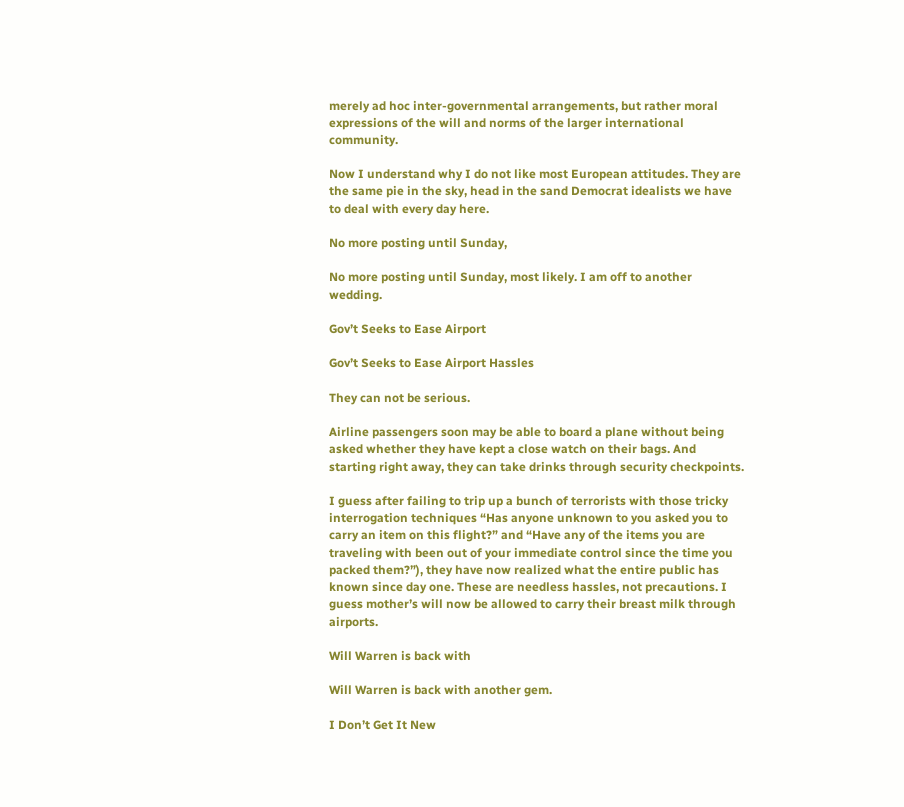merely ad hoc inter-governmental arrangements, but rather moral expressions of the will and norms of the larger international community.

Now I understand why I do not like most European attitudes. They are the same pie in the sky, head in the sand Democrat idealists we have to deal with every day here.

No more posting until Sunday,

No more posting until Sunday, most likely. I am off to another wedding.

Gov’t Seeks to Ease Airport

Gov’t Seeks to Ease Airport Hassles

They can not be serious.

Airline passengers soon may be able to board a plane without being asked whether they have kept a close watch on their bags. And starting right away, they can take drinks through security checkpoints.

I guess after failing to trip up a bunch of terrorists with those tricky interrogation techniques “Has anyone unknown to you asked you to carry an item on this flight?” and “Have any of the items you are traveling with been out of your immediate control since the time you packed them?”), they have now realized what the entire public has known since day one. These are needless hassles, not precautions. I guess mother’s will now be allowed to carry their breast milk through airports.

Will Warren is back with

Will Warren is back with another gem.

I Don’t Get It New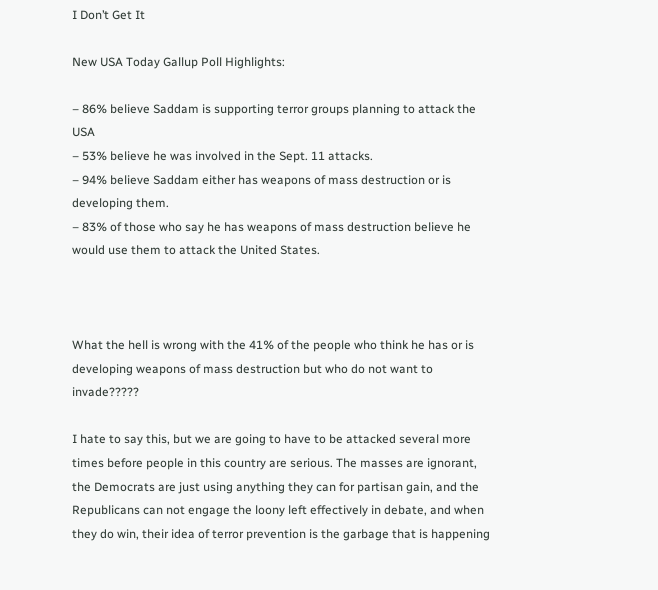I Don’t Get It

New USA Today Gallup Poll Highlights:

– 86% believe Saddam is supporting terror groups planning to attack the USA
– 53% believe he was involved in the Sept. 11 attacks.
– 94% believe Saddam either has weapons of mass destruction or is developing them.
– 83% of those who say he has weapons of mass destruction believe he would use them to attack the United States.



What the hell is wrong with the 41% of the people who think he has or is developing weapons of mass destruction but who do not want to invade?????

I hate to say this, but we are going to have to be attacked several more times before people in this country are serious. The masses are ignorant, the Democrats are just using anything they can for partisan gain, and the Republicans can not engage the loony left effectively in debate, and when they do win, their idea of terror prevention is the garbage that is happening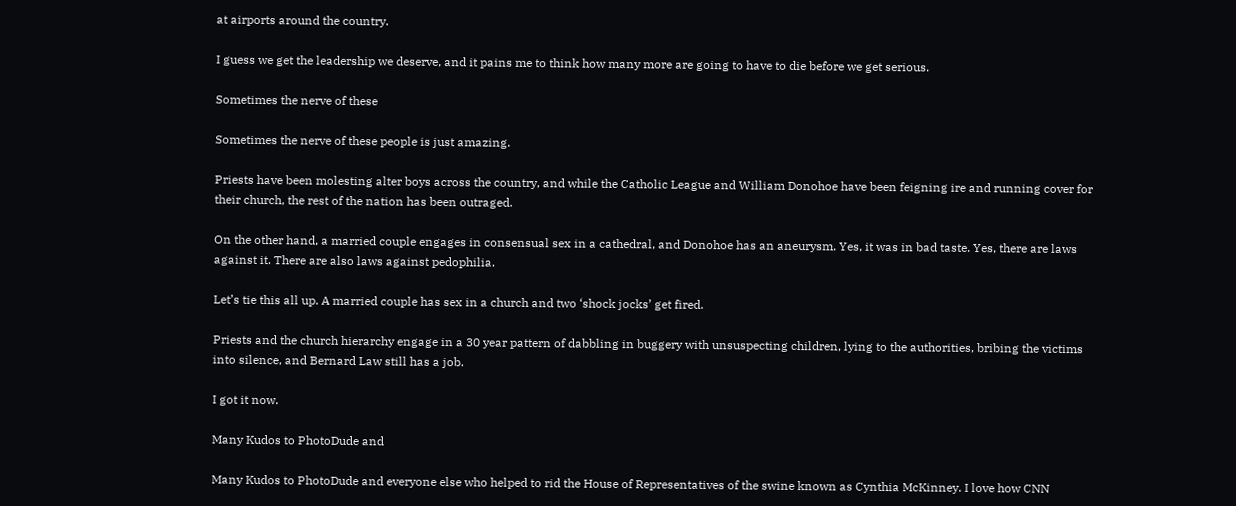at airports around the country.

I guess we get the leadership we deserve, and it pains me to think how many more are going to have to die before we get serious.

Sometimes the nerve of these

Sometimes the nerve of these people is just amazing.

Priests have been molesting alter boys across the country, and while the Catholic League and William Donohoe have been feigning ire and running cover for their church, the rest of the nation has been outraged.

On the other hand, a married couple engages in consensual sex in a cathedral, and Donohoe has an aneurysm. Yes, it was in bad taste. Yes, there are laws against it. There are also laws against pedophilia.

Let’s tie this all up. A married couple has sex in a church and two ‘shock jocks’ get fired.

Priests and the church hierarchy engage in a 30 year pattern of dabbling in buggery with unsuspecting children, lying to the authorities, bribing the victims into silence, and Bernard Law still has a job.

I got it now.

Many Kudos to PhotoDude and

Many Kudos to PhotoDude and everyone else who helped to rid the House of Representatives of the swine known as Cynthia McKinney. I love how CNN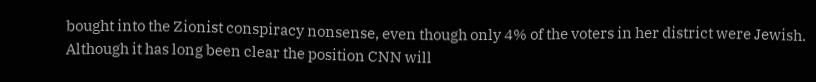bought into the Zionist conspiracy nonsense, even though only 4% of the voters in her district were Jewish. Although it has long been clear the position CNN will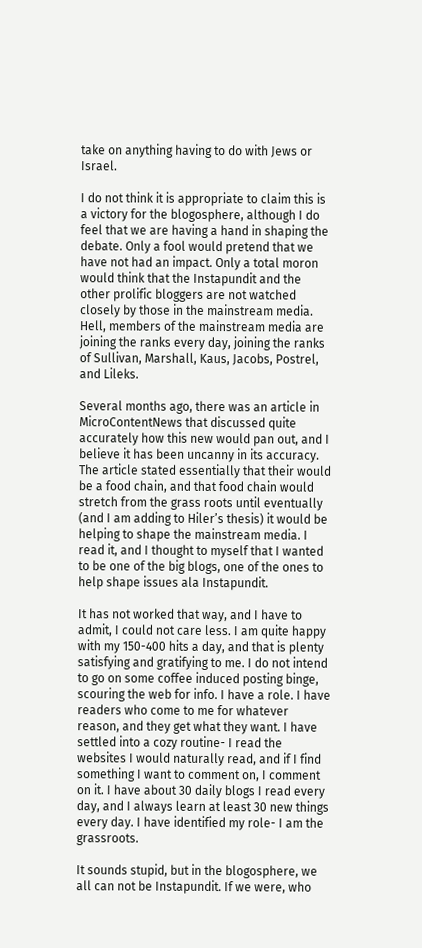take on anything having to do with Jews or Israel.

I do not think it is appropriate to claim this is a victory for the blogosphere, although I do feel that we are having a hand in shaping the debate. Only a fool would pretend that we have not had an impact. Only a total moron would think that the Instapundit and the other prolific bloggers are not watched closely by those in the mainstream media. Hell, members of the mainstream media are joining the ranks every day, joining the ranks of Sullivan, Marshall, Kaus, Jacobs, Postrel, and Lileks.

Several months ago, there was an article in MicroContentNews that discussed quite accurately how this new would pan out, and I believe it has been uncanny in its accuracy. The article stated essentially that their would be a food chain, and that food chain would stretch from the grass roots until eventually (and I am adding to Hiler’s thesis) it would be helping to shape the mainstream media. I read it, and I thought to myself that I wanted to be one of the big blogs, one of the ones to help shape issues ala Instapundit.

It has not worked that way, and I have to admit, I could not care less. I am quite happy with my 150-400 hits a day, and that is plenty satisfying and gratifying to me. I do not intend to go on some coffee induced posting binge, scouring the web for info. I have a role. I have readers who come to me for whatever reason, and they get what they want. I have settled into a cozy routine- I read the websites I would naturally read, and if I find something I want to comment on, I comment on it. I have about 30 daily blogs I read every day, and I always learn at least 30 new things every day. I have identified my role- I am the grassroots.

It sounds stupid, but in the blogosphere, we all can not be Instapundit. If we were, who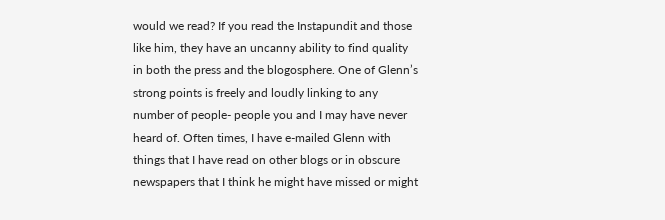would we read? If you read the Instapundit and those like him, they have an uncanny ability to find quality in both the press and the blogosphere. One of Glenn’s strong points is freely and loudly linking to any number of people- people you and I may have never heard of. Often times, I have e-mailed Glenn with things that I have read on other blogs or in obscure newspapers that I think he might have missed or might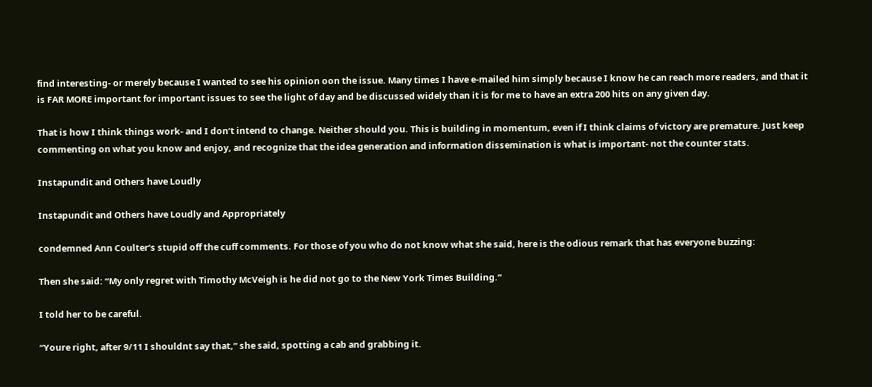find interesting- or merely because I wanted to see his opinion oon the issue. Many times I have e-mailed him simply because I know he can reach more readers, and that it is FAR MORE important for important issues to see the light of day and be discussed widely than it is for me to have an extra 200 hits on any given day.

That is how I think things work- and I don’t intend to change. Neither should you. This is building in momentum, even if I think claims of victory are premature. Just keep commenting on what you know and enjoy, and recognize that the idea generation and information dissemination is what is important- not the counter stats.

Instapundit and Others have Loudly

Instapundit and Others have Loudly and Appropriately

condemned Ann Coulter’s stupid off the cuff comments. For those of you who do not know what she said, here is the odious remark that has everyone buzzing:

Then she said: “My only regret with Timothy McVeigh is he did not go to the New York Times Building.”

I told her to be careful.

“Youre right, after 9/11 I shouldnt say that,” she said, spotting a cab and grabbing it.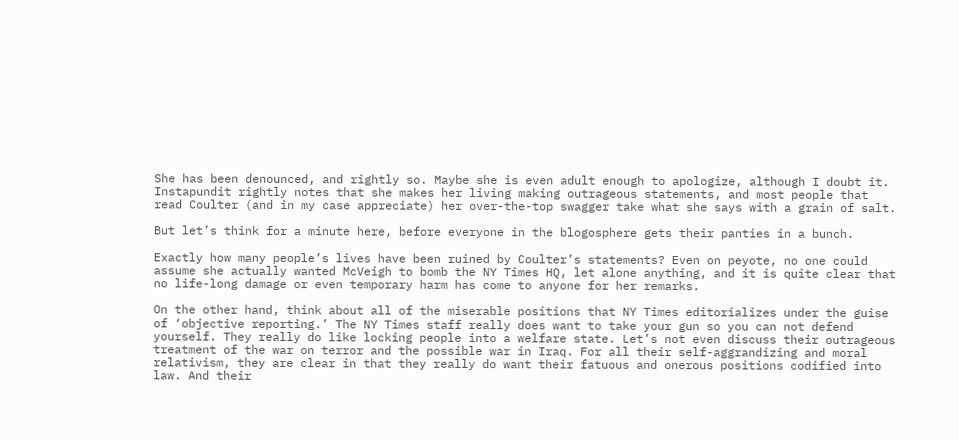She has been denounced, and rightly so. Maybe she is even adult enough to apologize, although I doubt it. Instapundit rightly notes that she makes her living making outrageous statements, and most people that read Coulter (and in my case appreciate) her over-the-top swagger take what she says with a grain of salt.

But let’s think for a minute here, before everyone in the blogosphere gets their panties in a bunch.

Exactly how many people’s lives have been ruined by Coulter’s statements? Even on peyote, no one could assume she actually wanted McVeigh to bomb the NY Times HQ, let alone anything, and it is quite clear that no life-long damage or even temporary harm has come to anyone for her remarks.

On the other hand, think about all of the miserable positions that NY Times editorializes under the guise of ‘objective reporting.’ The NY Times staff really does want to take your gun so you can not defend yourself. They really do like locking people into a welfare state. Let’s not even discuss their outrageous treatment of the war on terror and the possible war in Iraq. For all their self-aggrandizing and moral relativism, they are clear in that they really do want their fatuous and onerous positions codified into law. And their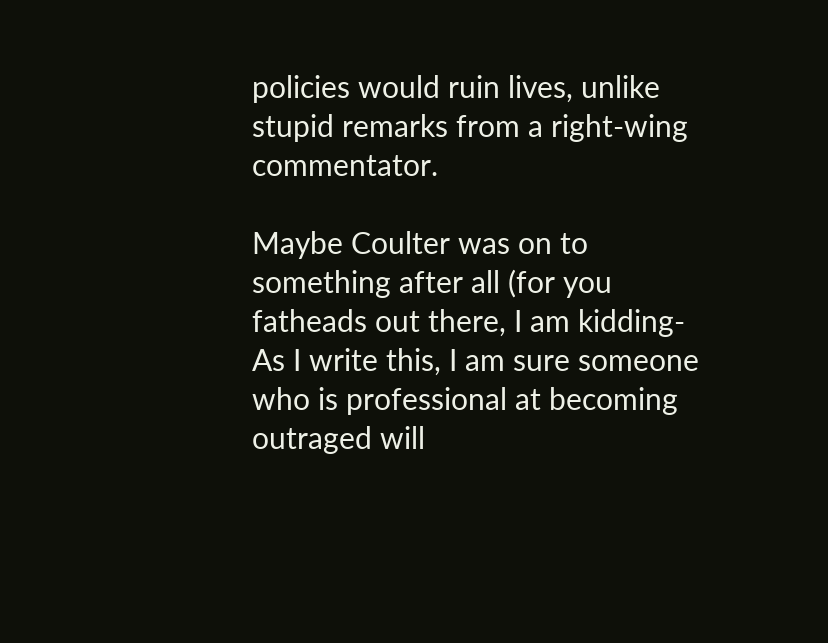policies would ruin lives, unlike stupid remarks from a right-wing commentator.

Maybe Coulter was on to something after all (for you fatheads out there, I am kidding- As I write this, I am sure someone who is professional at becoming outraged will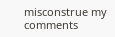misconstrue my comments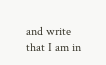and write that I am in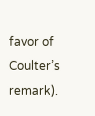favor of Coulter’s remark).